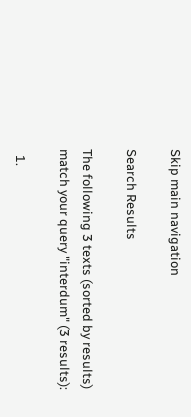Skip main navigation

Search Results

The following 3 texts (sorted by results) match your query "interdum" (3 results):

  1.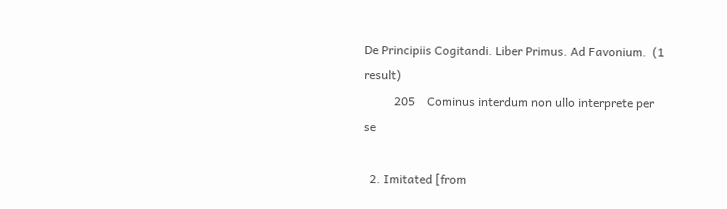De Principiis Cogitandi. Liber Primus. Ad Favonium.  (1 result)
          205    Cominus interdum non ullo interprete per se

  2. Imitated [from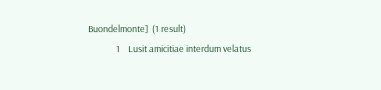Buondelmonte]  (1 result)
              1    Lusit amicitiae interdum velatus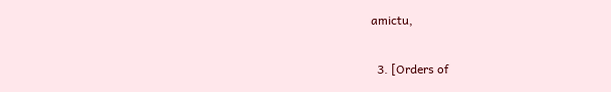amictu,

  3. [Orders of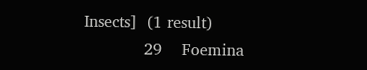Insects]  (1 result)
            29    Foemina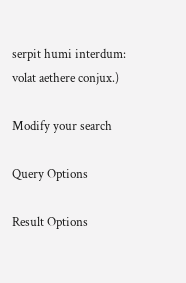serpit humi interdum: volat aethere conjux.)

Modify your search

Query Options

Result Options